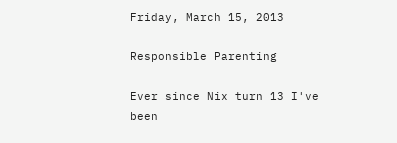Friday, March 15, 2013

Responsible Parenting

Ever since Nix turn 13 I've been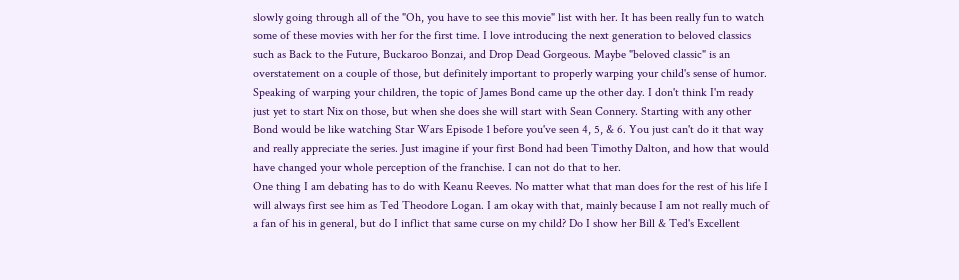slowly going through all of the "Oh, you have to see this movie" list with her. It has been really fun to watch some of these movies with her for the first time. I love introducing the next generation to beloved classics such as Back to the Future, Buckaroo Bonzai, and Drop Dead Gorgeous. Maybe "beloved classic" is an overstatement on a couple of those, but definitely important to properly warping your child's sense of humor.
Speaking of warping your children, the topic of James Bond came up the other day. I don't think I'm ready just yet to start Nix on those, but when she does she will start with Sean Connery. Starting with any other Bond would be like watching Star Wars Episode 1 before you've seen 4, 5, & 6. You just can't do it that way and really appreciate the series. Just imagine if your first Bond had been Timothy Dalton, and how that would have changed your whole perception of the franchise. I can not do that to her.
One thing I am debating has to do with Keanu Reeves. No matter what that man does for the rest of his life I will always first see him as Ted Theodore Logan. I am okay with that, mainly because I am not really much of a fan of his in general, but do I inflict that same curse on my child? Do I show her Bill & Ted's Excellent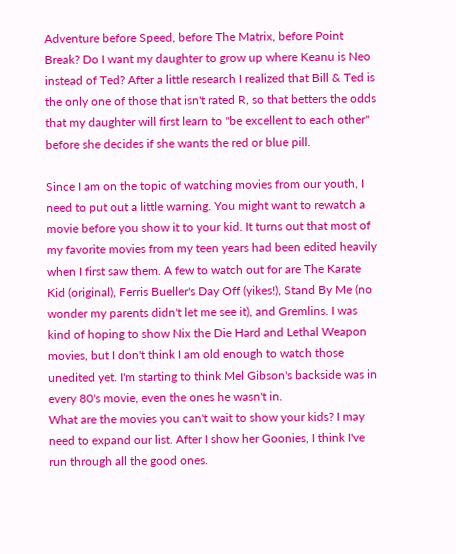Adventure before Speed, before The Matrix, before Point Break? Do I want my daughter to grow up where Keanu is Neo instead of Ted? After a little research I realized that Bill & Ted is the only one of those that isn't rated R, so that betters the odds that my daughter will first learn to "be excellent to each other" before she decides if she wants the red or blue pill.

Since I am on the topic of watching movies from our youth, I need to put out a little warning. You might want to rewatch a movie before you show it to your kid. It turns out that most of my favorite movies from my teen years had been edited heavily when I first saw them. A few to watch out for are The Karate Kid (original), Ferris Bueller's Day Off (yikes!), Stand By Me (no wonder my parents didn't let me see it), and Gremlins. I was kind of hoping to show Nix the Die Hard and Lethal Weapon movies, but I don't think I am old enough to watch those unedited yet. I'm starting to think Mel Gibson's backside was in every 80's movie, even the ones he wasn't in.
What are the movies you can't wait to show your kids? I may need to expand our list. After I show her Goonies, I think I've run through all the good ones.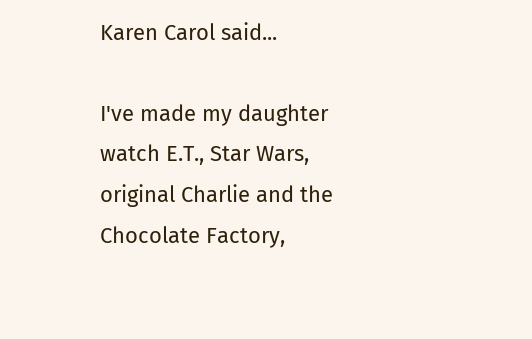Karen Carol said...

I've made my daughter watch E.T., Star Wars, original Charlie and the Chocolate Factory,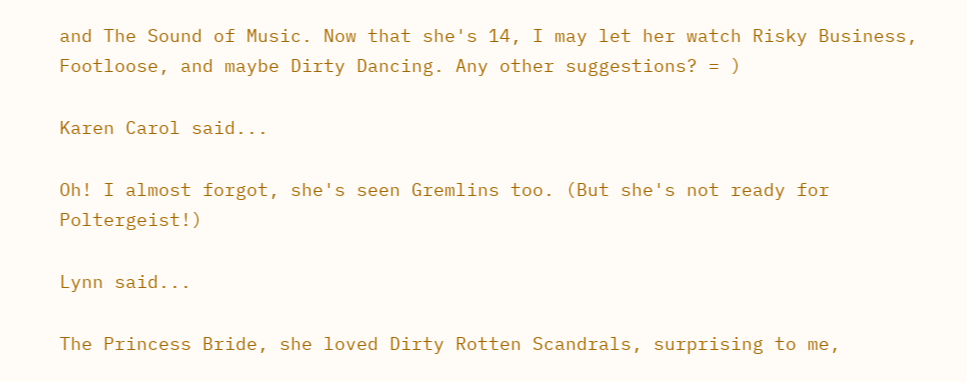and The Sound of Music. Now that she's 14, I may let her watch Risky Business, Footloose, and maybe Dirty Dancing. Any other suggestions? = )

Karen Carol said...

Oh! I almost forgot, she's seen Gremlins too. (But she's not ready for Poltergeist!)

Lynn said...

The Princess Bride, she loved Dirty Rotten Scandrals, surprising to me,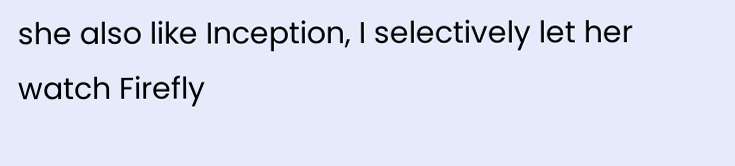she also like Inception, I selectively let her watch Firefly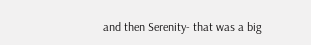and then Serenity- that was a big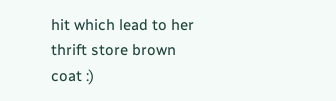hit which lead to her thrift store brown coat :)